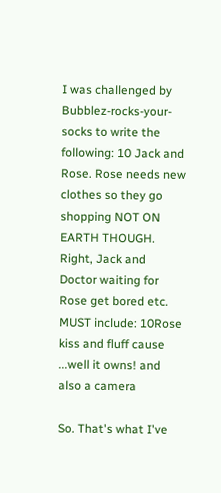I was challenged by Bubblez-rocks-your-socks to write the following: 10 Jack and Rose. Rose needs new clothes so they go shopping NOT ON EARTH THOUGH. Right, Jack and Doctor waiting for Rose get bored etc. MUST include: 10Rose kiss and fluff cause ...well it owns! and also a camera

So. That's what I've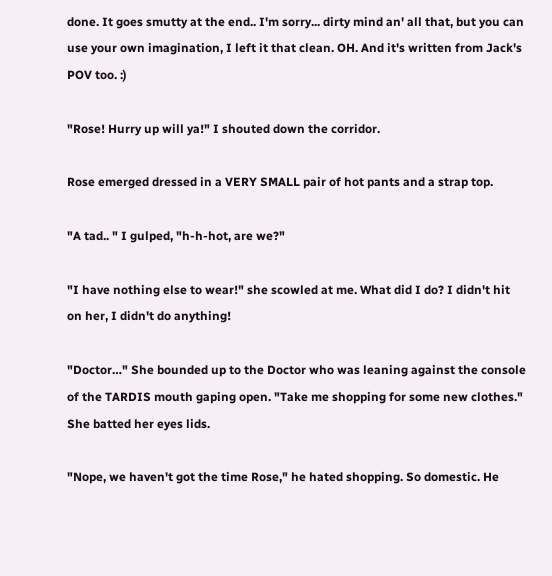done. It goes smutty at the end.. I'm sorry... dirty mind an' all that, but you can use your own imagination, I left it that clean. OH. And it's written from Jack's POV too. :)

"Rose! Hurry up will ya!" I shouted down the corridor.

Rose emerged dressed in a VERY SMALL pair of hot pants and a strap top.

"A tad.. " I gulped, "h-h-hot, are we?"

"I have nothing else to wear!" she scowled at me. What did I do? I didn't hit on her, I didn't do anything!

"Doctor…" She bounded up to the Doctor who was leaning against the console of the TARDIS mouth gaping open. "Take me shopping for some new clothes." She batted her eyes lids.

"Nope, we haven't got the time Rose," he hated shopping. So domestic. He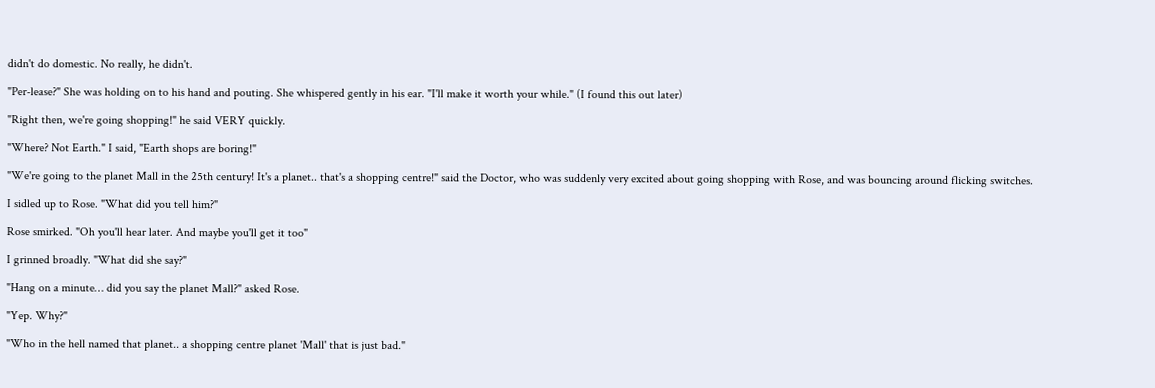didn't do domestic. No really, he didn't.

"Per-lease?" She was holding on to his hand and pouting. She whispered gently in his ear. "I'll make it worth your while." (I found this out later)

"Right then, we're going shopping!" he said VERY quickly.

"Where? Not Earth." I said, "Earth shops are boring!"

"We're going to the planet Mall in the 25th century! It's a planet.. that's a shopping centre!" said the Doctor, who was suddenly very excited about going shopping with Rose, and was bouncing around flicking switches.

I sidled up to Rose. "What did you tell him?"

Rose smirked. "Oh you'll hear later. And maybe you'll get it too"

I grinned broadly. "What did she say?"

"Hang on a minute… did you say the planet Mall?" asked Rose.

"Yep. Why?"

"Who in the hell named that planet.. a shopping centre planet 'Mall' that is just bad."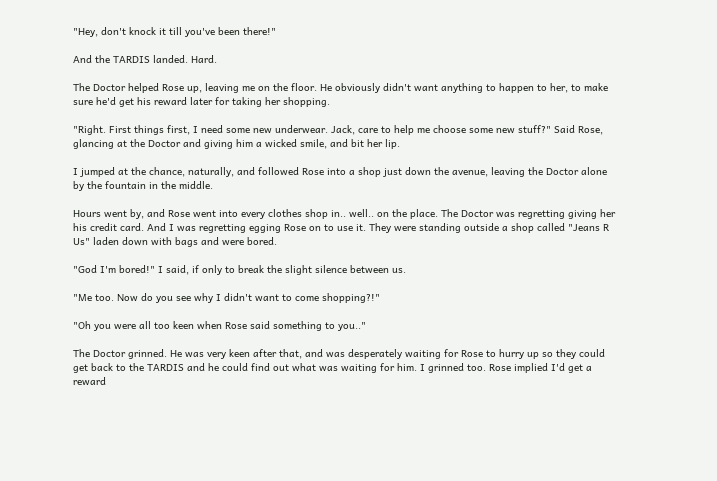"Hey, don't knock it till you've been there!"

And the TARDIS landed. Hard.

The Doctor helped Rose up, leaving me on the floor. He obviously didn't want anything to happen to her, to make sure he'd get his reward later for taking her shopping.

"Right. First things first, I need some new underwear. Jack, care to help me choose some new stuff?" Said Rose, glancing at the Doctor and giving him a wicked smile, and bit her lip.

I jumped at the chance, naturally, and followed Rose into a shop just down the avenue, leaving the Doctor alone by the fountain in the middle.

Hours went by, and Rose went into every clothes shop in.. well.. on the place. The Doctor was regretting giving her his credit card. And I was regretting egging Rose on to use it. They were standing outside a shop called "Jeans R Us" laden down with bags and were bored.

"God I'm bored!" I said, if only to break the slight silence between us.

"Me too. Now do you see why I didn't want to come shopping?!"

"Oh you were all too keen when Rose said something to you.."

The Doctor grinned. He was very keen after that, and was desperately waiting for Rose to hurry up so they could get back to the TARDIS and he could find out what was waiting for him. I grinned too. Rose implied I'd get a reward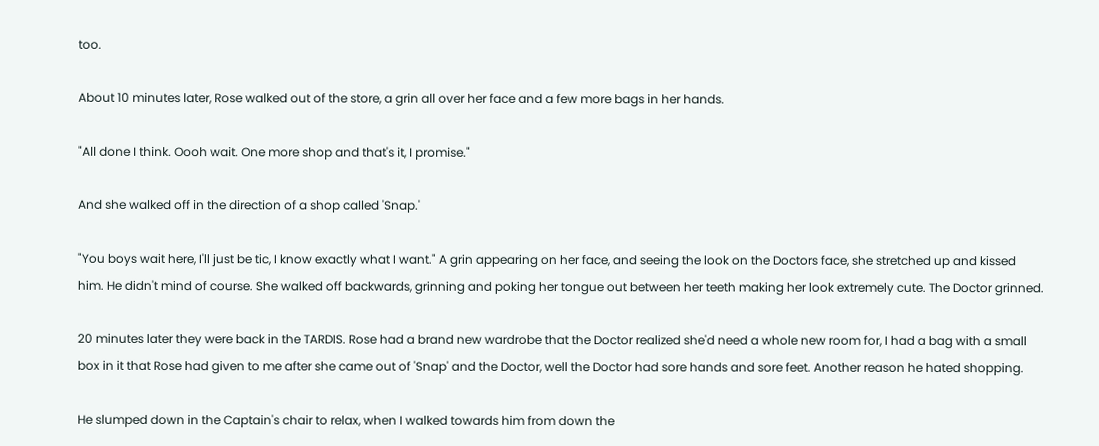too.

About 10 minutes later, Rose walked out of the store, a grin all over her face and a few more bags in her hands.

"All done I think. Oooh wait. One more shop and that's it, I promise."

And she walked off in the direction of a shop called 'Snap.'

"You boys wait here, I'll just be tic, I know exactly what I want." A grin appearing on her face, and seeing the look on the Doctors face, she stretched up and kissed him. He didn't mind of course. She walked off backwards, grinning and poking her tongue out between her teeth making her look extremely cute. The Doctor grinned.

20 minutes later they were back in the TARDIS. Rose had a brand new wardrobe that the Doctor realized she'd need a whole new room for, I had a bag with a small box in it that Rose had given to me after she came out of 'Snap' and the Doctor, well the Doctor had sore hands and sore feet. Another reason he hated shopping.

He slumped down in the Captain's chair to relax, when I walked towards him from down the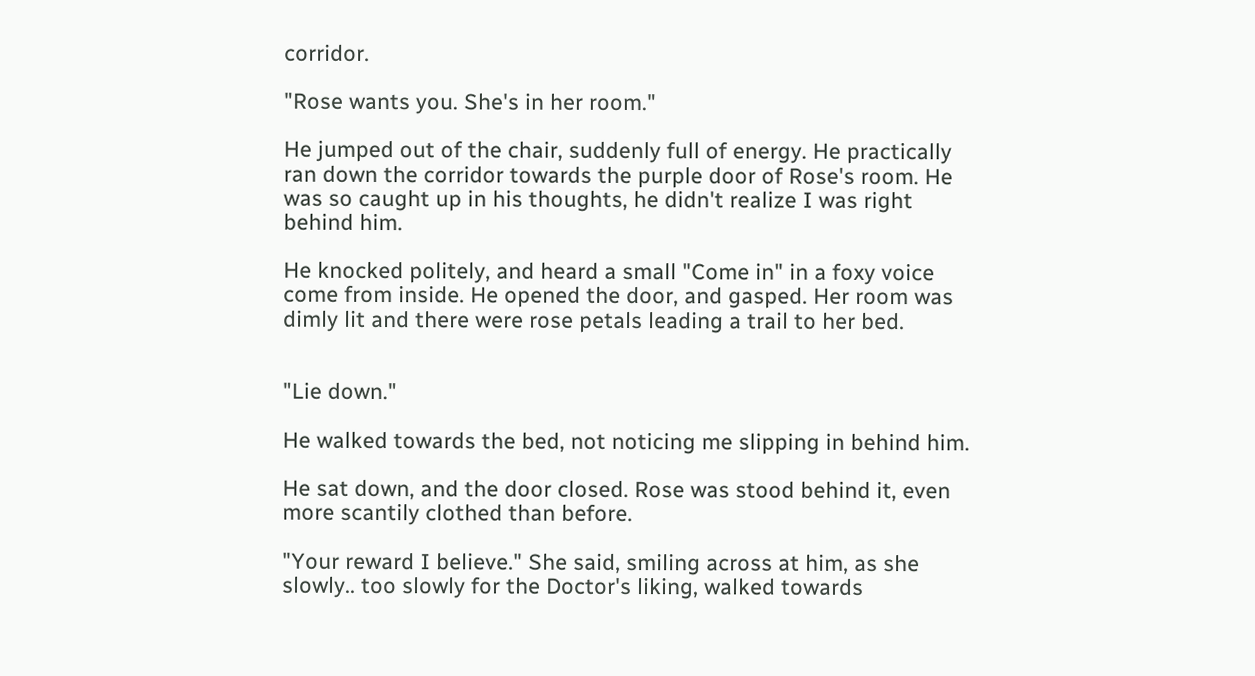corridor.

"Rose wants you. She's in her room."

He jumped out of the chair, suddenly full of energy. He practically ran down the corridor towards the purple door of Rose's room. He was so caught up in his thoughts, he didn't realize I was right behind him.

He knocked politely, and heard a small "Come in" in a foxy voice come from inside. He opened the door, and gasped. Her room was dimly lit and there were rose petals leading a trail to her bed.


"Lie down."

He walked towards the bed, not noticing me slipping in behind him.

He sat down, and the door closed. Rose was stood behind it, even more scantily clothed than before.

"Your reward I believe." She said, smiling across at him, as she slowly.. too slowly for the Doctor's liking, walked towards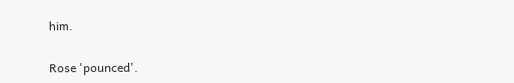him.

Rose 'pounced'.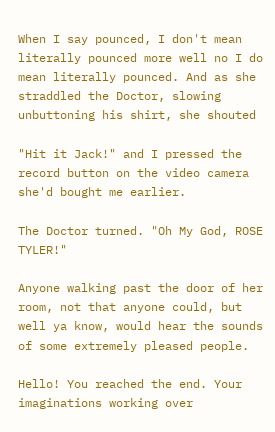When I say pounced, I don't mean literally pounced more well no I do mean literally pounced. And as she straddled the Doctor, slowing unbuttoning his shirt, she shouted

"Hit it Jack!" and I pressed the record button on the video camera she'd bought me earlier.

The Doctor turned. "Oh My God, ROSE TYLER!"

Anyone walking past the door of her room, not that anyone could, but well ya know, would hear the sounds of some extremely pleased people.

Hello! You reached the end. Your imaginations working over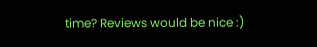time? Reviews would be nice :)